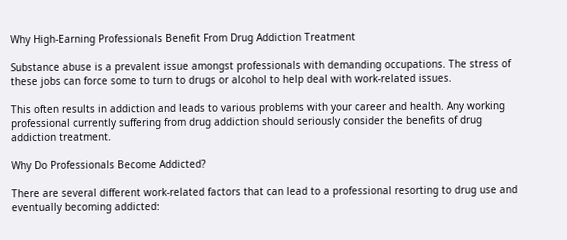Why High-Earning Professionals Benefit From Drug Addiction Treatment

Substance abuse is a prevalent issue amongst professionals with demanding occupations. The stress of these jobs can force some to turn to drugs or alcohol to help deal with work-related issues.

This often results in addiction and leads to various problems with your career and health. Any working professional currently suffering from drug addiction should seriously consider the benefits of drug addiction treatment.

Why Do Professionals Become Addicted?

There are several different work-related factors that can lead to a professional resorting to drug use and eventually becoming addicted: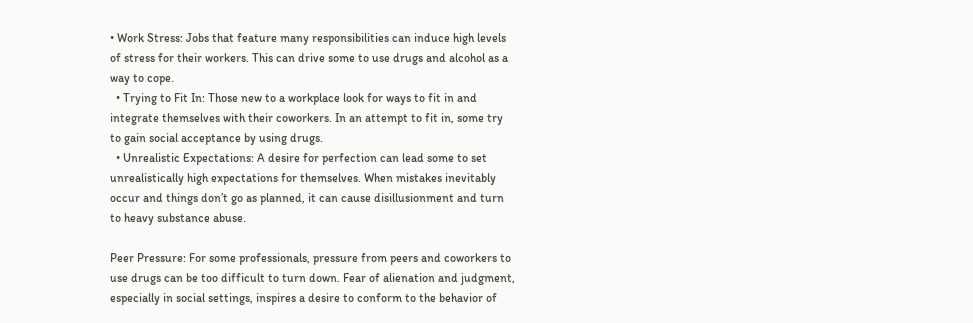• Work Stress: Jobs that feature many responsibilities can induce high levels of stress for their workers. This can drive some to use drugs and alcohol as a way to cope.
  • Trying to Fit In: Those new to a workplace look for ways to fit in and integrate themselves with their coworkers. In an attempt to fit in, some try to gain social acceptance by using drugs.
  • Unrealistic Expectations: A desire for perfection can lead some to set unrealistically high expectations for themselves. When mistakes inevitably occur and things don’t go as planned, it can cause disillusionment and turn to heavy substance abuse.

Peer Pressure: For some professionals, pressure from peers and coworkers to use drugs can be too difficult to turn down. Fear of alienation and judgment, especially in social settings, inspires a desire to conform to the behavior of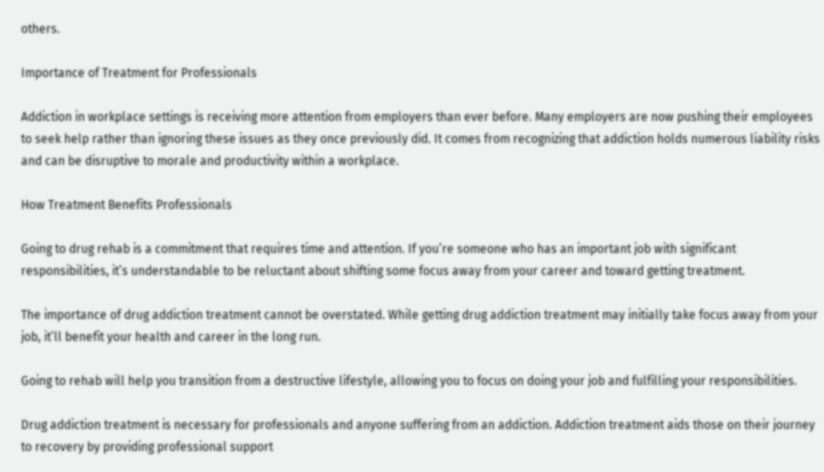others.

Importance of Treatment for Professionals

Addiction in workplace settings is receiving more attention from employers than ever before. Many employers are now pushing their employees to seek help rather than ignoring these issues as they once previously did. It comes from recognizing that addiction holds numerous liability risks and can be disruptive to morale and productivity within a workplace.

How Treatment Benefits Professionals

Going to drug rehab is a commitment that requires time and attention. If you’re someone who has an important job with significant responsibilities, it’s understandable to be reluctant about shifting some focus away from your career and toward getting treatment.

The importance of drug addiction treatment cannot be overstated. While getting drug addiction treatment may initially take focus away from your job, it’ll benefit your health and career in the long run.

Going to rehab will help you transition from a destructive lifestyle, allowing you to focus on doing your job and fulfilling your responsibilities.

Drug addiction treatment is necessary for professionals and anyone suffering from an addiction. Addiction treatment aids those on their journey to recovery by providing professional support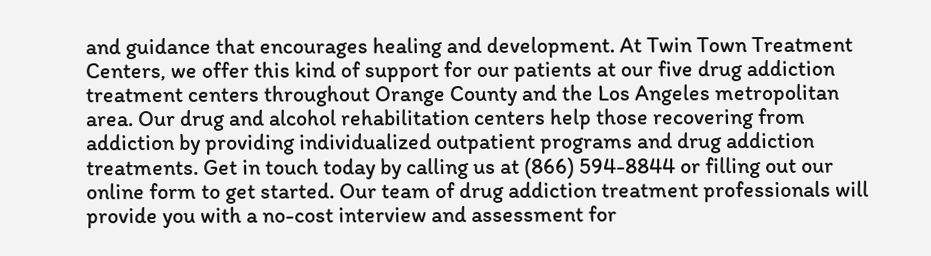and guidance that encourages healing and development. At Twin Town Treatment Centers, we offer this kind of support for our patients at our five drug addiction treatment centers throughout Orange County and the Los Angeles metropolitan area. Our drug and alcohol rehabilitation centers help those recovering from addiction by providing individualized outpatient programs and drug addiction treatments. Get in touch today by calling us at (866) 594-8844 or filling out our online form to get started. Our team of drug addiction treatment professionals will provide you with a no-cost interview and assessment for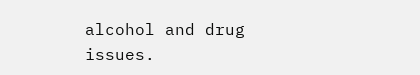alcohol and drug issues.